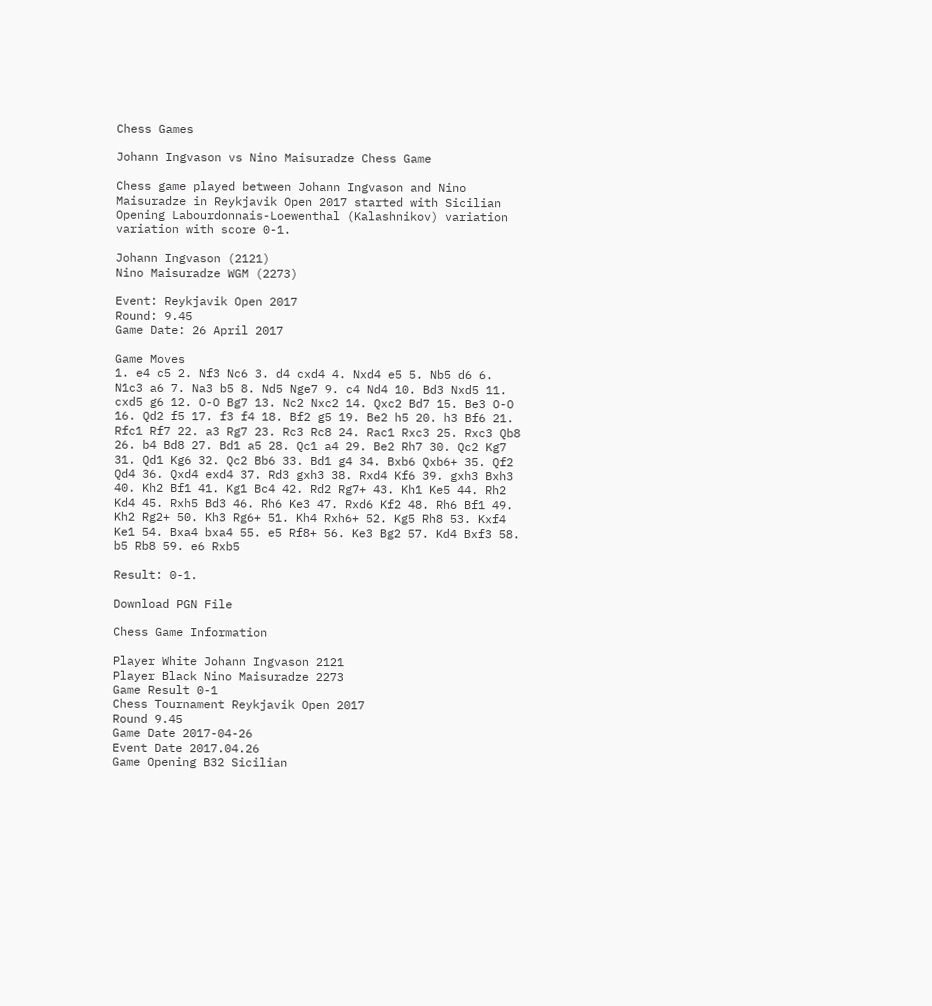Chess Games

Johann Ingvason vs Nino Maisuradze Chess Game

Chess game played between Johann Ingvason and Nino Maisuradze in Reykjavik Open 2017 started with Sicilian Opening Labourdonnais-Loewenthal (Kalashnikov) variation variation with score 0-1.

Johann Ingvason (2121)
Nino Maisuradze WGM (2273)

Event: Reykjavik Open 2017
Round: 9.45
Game Date: 26 April 2017

Game Moves
1. e4 c5 2. Nf3 Nc6 3. d4 cxd4 4. Nxd4 e5 5. Nb5 d6 6. N1c3 a6 7. Na3 b5 8. Nd5 Nge7 9. c4 Nd4 10. Bd3 Nxd5 11. cxd5 g6 12. O-O Bg7 13. Nc2 Nxc2 14. Qxc2 Bd7 15. Be3 O-O 16. Qd2 f5 17. f3 f4 18. Bf2 g5 19. Be2 h5 20. h3 Bf6 21. Rfc1 Rf7 22. a3 Rg7 23. Rc3 Rc8 24. Rac1 Rxc3 25. Rxc3 Qb8 26. b4 Bd8 27. Bd1 a5 28. Qc1 a4 29. Be2 Rh7 30. Qc2 Kg7 31. Qd1 Kg6 32. Qc2 Bb6 33. Bd1 g4 34. Bxb6 Qxb6+ 35. Qf2 Qd4 36. Qxd4 exd4 37. Rd3 gxh3 38. Rxd4 Kf6 39. gxh3 Bxh3 40. Kh2 Bf1 41. Kg1 Bc4 42. Rd2 Rg7+ 43. Kh1 Ke5 44. Rh2 Kd4 45. Rxh5 Bd3 46. Rh6 Ke3 47. Rxd6 Kf2 48. Rh6 Bf1 49. Kh2 Rg2+ 50. Kh3 Rg6+ 51. Kh4 Rxh6+ 52. Kg5 Rh8 53. Kxf4 Ke1 54. Bxa4 bxa4 55. e5 Rf8+ 56. Ke3 Bg2 57. Kd4 Bxf3 58. b5 Rb8 59. e6 Rxb5

Result: 0-1.

Download PGN File

Chess Game Information

Player White Johann Ingvason 2121
Player Black Nino Maisuradze 2273
Game Result 0-1
Chess Tournament Reykjavik Open 2017
Round 9.45
Game Date 2017-04-26
Event Date 2017.04.26
Game Opening B32 Sicilian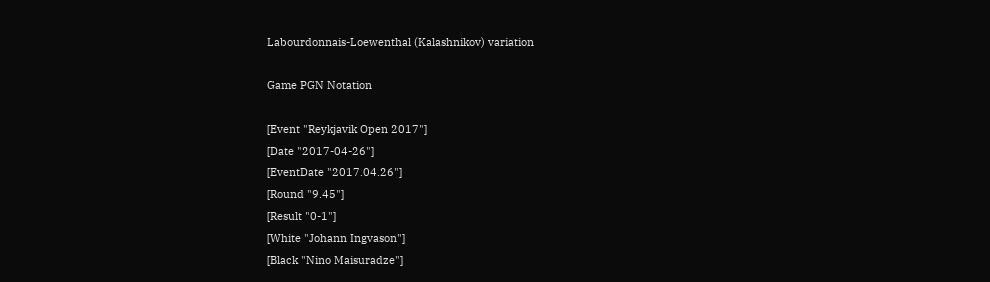Labourdonnais-Loewenthal (Kalashnikov) variation

Game PGN Notation

[Event "Reykjavik Open 2017"]
[Date "2017-04-26"]
[EventDate "2017.04.26"]
[Round "9.45"]
[Result "0-1"]
[White "Johann Ingvason"]
[Black "Nino Maisuradze"]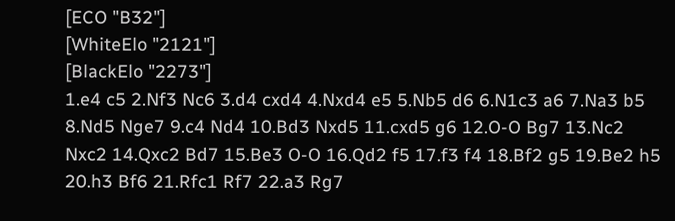[ECO "B32"]
[WhiteElo "2121"]
[BlackElo "2273"]
1.e4 c5 2.Nf3 Nc6 3.d4 cxd4 4.Nxd4 e5 5.Nb5 d6 6.N1c3 a6 7.Na3 b5 8.Nd5 Nge7 9.c4 Nd4 10.Bd3 Nxd5 11.cxd5 g6 12.O-O Bg7 13.Nc2 Nxc2 14.Qxc2 Bd7 15.Be3 O-O 16.Qd2 f5 17.f3 f4 18.Bf2 g5 19.Be2 h5 20.h3 Bf6 21.Rfc1 Rf7 22.a3 Rg7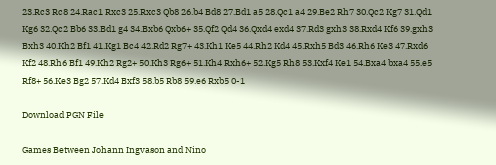23.Rc3 Rc8 24.Rac1 Rxc3 25.Rxc3 Qb8 26.b4 Bd8 27.Bd1 a5 28.Qc1 a4 29.Be2 Rh7 30.Qc2 Kg7 31.Qd1 Kg6 32.Qc2 Bb6 33.Bd1 g4 34.Bxb6 Qxb6+ 35.Qf2 Qd4 36.Qxd4 exd4 37.Rd3 gxh3 38.Rxd4 Kf6 39.gxh3 Bxh3 40.Kh2 Bf1 41.Kg1 Bc4 42.Rd2 Rg7+ 43.Kh1 Ke5 44.Rh2 Kd4 45.Rxh5 Bd3 46.Rh6 Ke3 47.Rxd6 Kf2 48.Rh6 Bf1 49.Kh2 Rg2+ 50.Kh3 Rg6+ 51.Kh4 Rxh6+ 52.Kg5 Rh8 53.Kxf4 Ke1 54.Bxa4 bxa4 55.e5 Rf8+ 56.Ke3 Bg2 57.Kd4 Bxf3 58.b5 Rb8 59.e6 Rxb5 0-1

Download PGN File

Games Between Johann Ingvason and Nino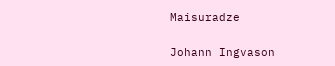Maisuradze

Johann Ingvason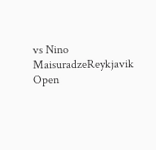vs Nino MaisuradzeReykjavik Open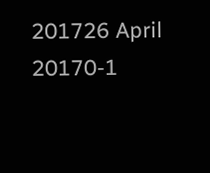201726 April 20170-1